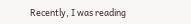Recently, I was reading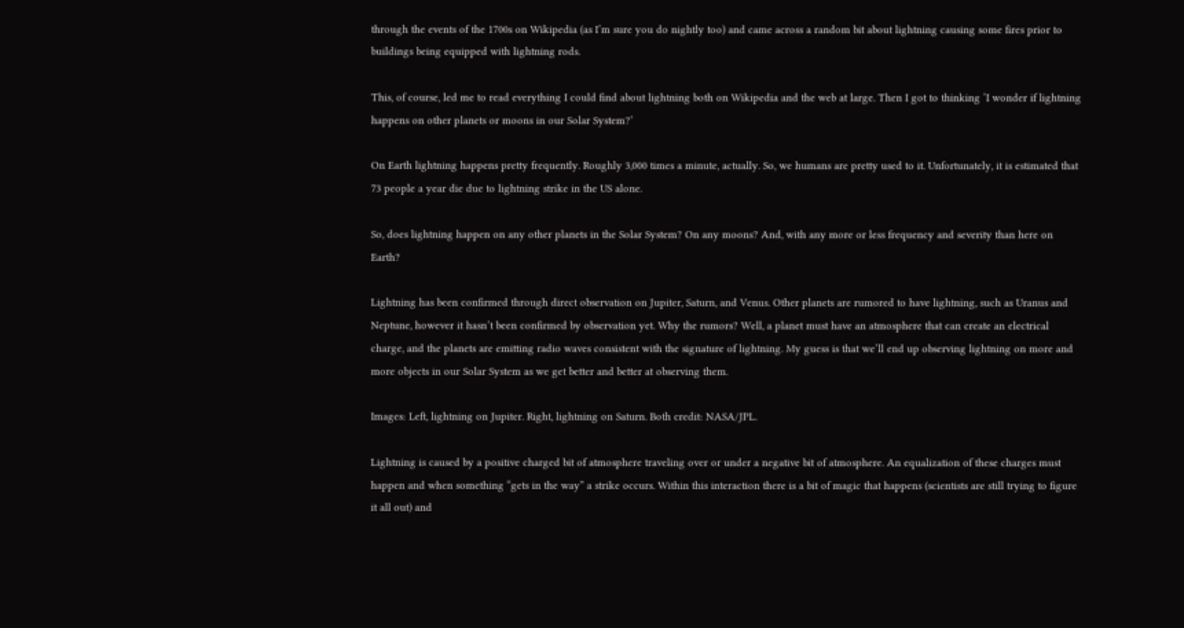through the events of the 1700s on Wikipedia (as I’m sure you do nightly too) and came across a random bit about lightning causing some fires prior to buildings being equipped with lightning rods.

This, of course, led me to read everything I could find about lightning both on Wikipedia and the web at large. Then I got to thinking ‘I wonder if lightning happens on other planets or moons in our Solar System?’

On Earth lightning happens pretty frequently. Roughly 3,000 times a minute, actually. So, we humans are pretty used to it. Unfortunately, it is estimated that 73 people a year die due to lightning strike in the US alone.

So, does lightning happen on any other planets in the Solar System? On any moons? And, with any more or less frequency and severity than here on Earth?

Lightning has been confirmed through direct observation on Jupiter, Saturn, and Venus. Other planets are rumored to have lightning, such as Uranus and Neptune, however it hasn’t been confirmed by observation yet. Why the rumors? Well, a planet must have an atmosphere that can create an electrical charge, and the planets are emitting radio waves consistent with the signature of lightning. My guess is that we’ll end up observing lightning on more and more objects in our Solar System as we get better and better at observing them.

Images: Left, lightning on Jupiter. Right, lightning on Saturn. Both credit: NASA/JPL.

Lightning is caused by a positive charged bit of atmosphere traveling over or under a negative bit of atmosphere. An equalization of these charges must happen and when something “gets in the way” a strike occurs. Within this interaction there is a bit of magic that happens (scientists are still trying to figure it all out) and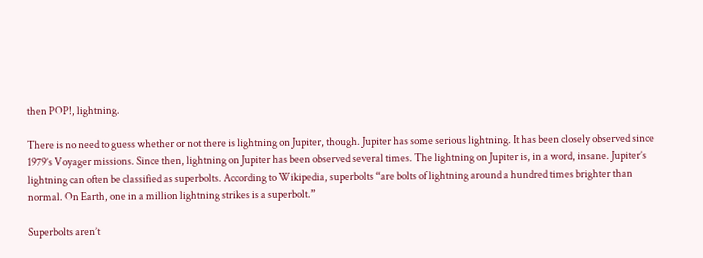then POP!, lightning.

There is no need to guess whether or not there is lightning on Jupiter, though. Jupiter has some serious lightning. It has been closely observed since 1979’s Voyager missions. Since then, lightning on Jupiter has been observed several times. The lightning on Jupiter is, in a word, insane. Jupiter’s lightning can often be classified as superbolts. According to Wikipedia, superbolts “are bolts of lightning around a hundred times brighter than normal. On Earth, one in a million lightning strikes is a superbolt.”

Superbolts aren’t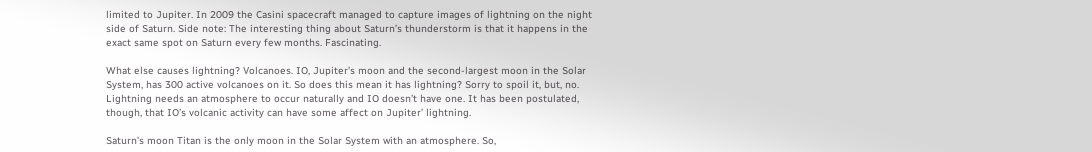limited to Jupiter. In 2009 the Casini spacecraft managed to capture images of lightning on the night side of Saturn. Side note: The interesting thing about Saturn’s thunderstorm is that it happens in the exact same spot on Saturn every few months. Fascinating.

What else causes lightning? Volcanoes. IO, Jupiter’s moon and the second-largest moon in the Solar System, has 300 active volcanoes on it. So does this mean it has lightning? Sorry to spoil it, but, no. Lightning needs an atmosphere to occur naturally and IO doesn’t have one. It has been postulated, though, that IO’s volcanic activity can have some affect on Jupiter’ lightning.

Saturn’s moon Titan is the only moon in the Solar System with an atmosphere. So,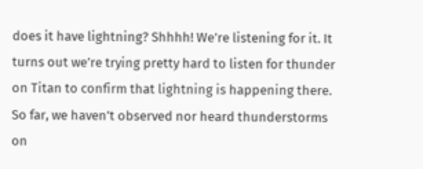does it have lightning? Shhhh! We’re listening for it. It turns out we’re trying pretty hard to listen for thunder on Titan to confirm that lightning is happening there. So far, we haven’t observed nor heard thunderstorms on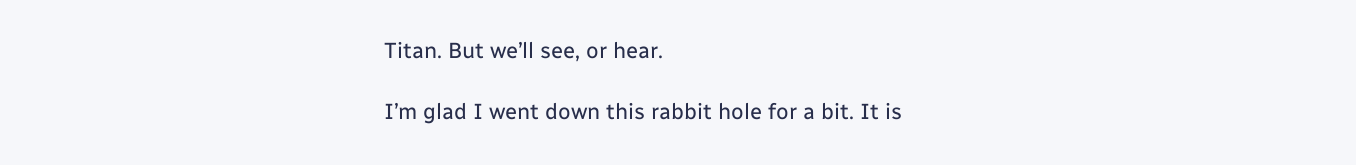Titan. But we’ll see, or hear.

I’m glad I went down this rabbit hole for a bit. It is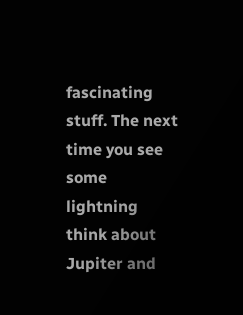fascinating stuff. The next time you see some lightning think about Jupiter and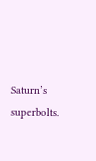Saturn’s superbolts.